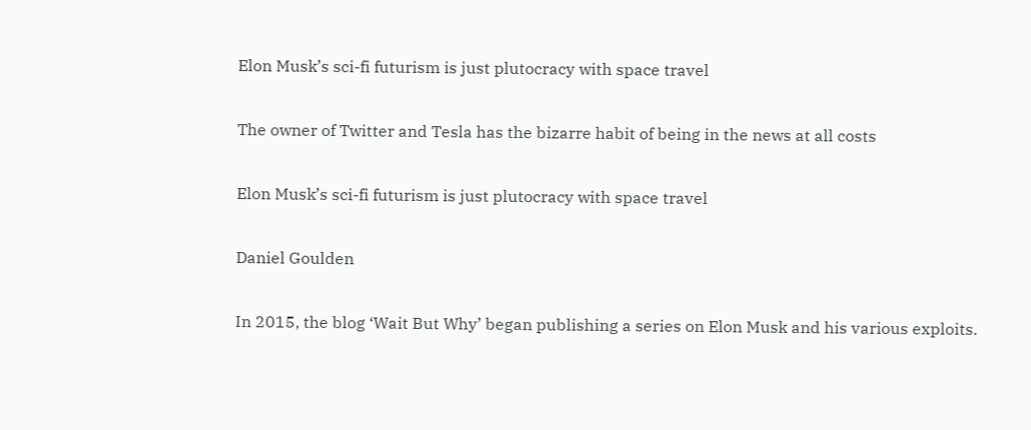Elon Musk’s sci-fi futurism is just plutocracy with space travel

The owner of Twitter and Tesla has the bizarre habit of being in the news at all costs

Elon Musk’s sci-fi futurism is just plutocracy with space travel

Daniel Goulden

In 2015, the blog ‘Wait But Why’ began publishing a series on Elon Musk and his various exploits.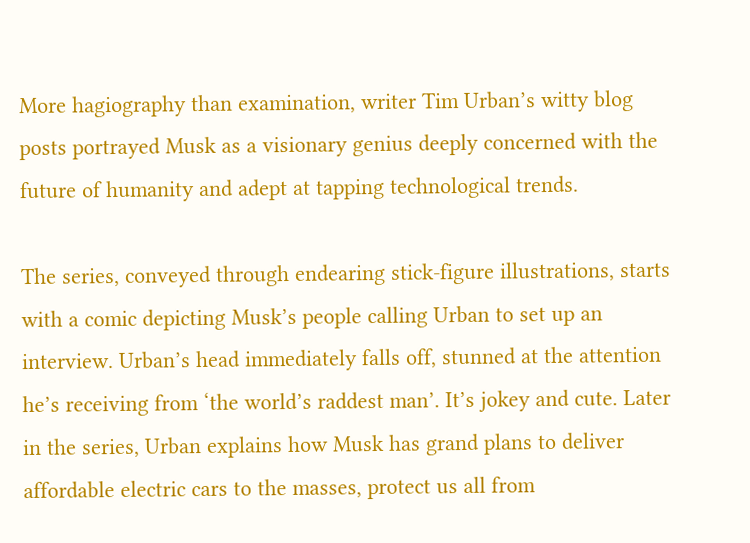More hagiography than examination, writer Tim Urban’s witty blog posts portrayed Musk as a visionary genius deeply concerned with the future of humanity and adept at tapping technological trends.

The series, conveyed through endearing stick-figure illustrations, starts with a comic depicting Musk’s people calling Urban to set up an interview. Urban’s head immediately falls off, stunned at the attention he’s receiving from ‘the world’s raddest man’. It’s jokey and cute. Later in the series, Urban explains how Musk has grand plans to deliver affordable electric cars to the masses, protect us all from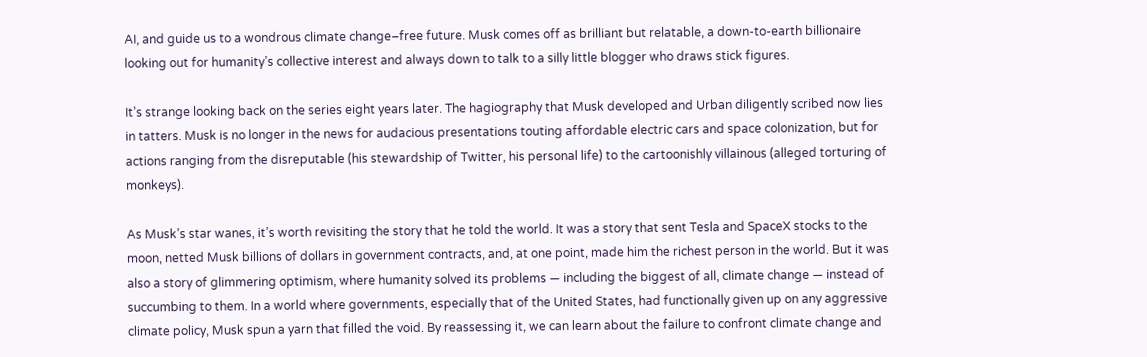AI, and guide us to a wondrous climate change–free future. Musk comes off as brilliant but relatable, a down-to-earth billionaire looking out for humanity’s collective interest and always down to talk to a silly little blogger who draws stick figures.

It’s strange looking back on the series eight years later. The hagiography that Musk developed and Urban diligently scribed now lies in tatters. Musk is no longer in the news for audacious presentations touting affordable electric cars and space colonization, but for actions ranging from the disreputable (his stewardship of Twitter, his personal life) to the cartoonishly villainous (alleged torturing of monkeys).

As Musk’s star wanes, it’s worth revisiting the story that he told the world. It was a story that sent Tesla and SpaceX stocks to the moon, netted Musk billions of dollars in government contracts, and, at one point, made him the richest person in the world. But it was also a story of glimmering optimism, where humanity solved its problems — including the biggest of all, climate change — instead of succumbing to them. In a world where governments, especially that of the United States, had functionally given up on any aggressive climate policy, Musk spun a yarn that filled the void. By reassessing it, we can learn about the failure to confront climate change and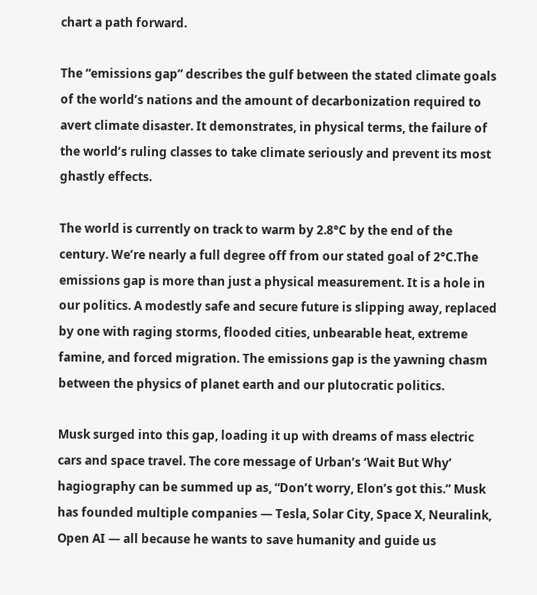chart a path forward.

The “emissions gap” describes the gulf between the stated climate goals of the world’s nations and the amount of decarbonization required to avert climate disaster. It demonstrates, in physical terms, the failure of the world’s ruling classes to take climate seriously and prevent its most ghastly effects.

The world is currently on track to warm by 2.8°C by the end of the century. We’re nearly a full degree off from our stated goal of 2°C.The emissions gap is more than just a physical measurement. It is a hole in our politics. A modestly safe and secure future is slipping away, replaced by one with raging storms, flooded cities, unbearable heat, extreme famine, and forced migration. The emissions gap is the yawning chasm between the physics of planet earth and our plutocratic politics.

Musk surged into this gap, loading it up with dreams of mass electric cars and space travel. The core message of Urban’s ‘Wait But Why’ hagiography can be summed up as, “Don’t worry, Elon’s got this.” Musk has founded multiple companies — Tesla, Solar City, Space X, Neuralink, Open AI — all because he wants to save humanity and guide us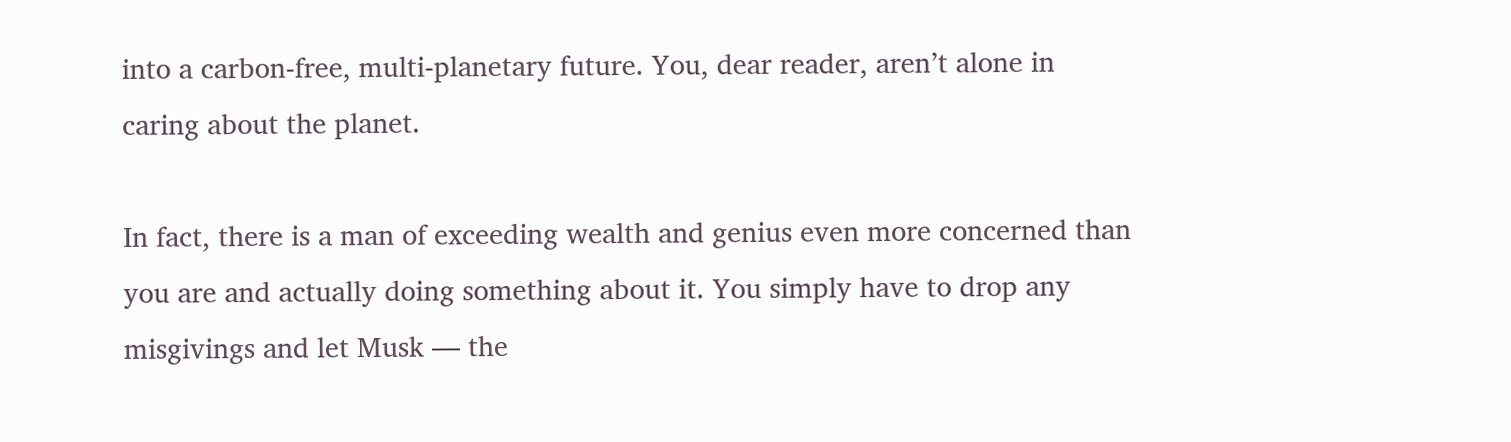into a carbon-free, multi-planetary future. You, dear reader, aren’t alone in caring about the planet.

In fact, there is a man of exceeding wealth and genius even more concerned than you are and actually doing something about it. You simply have to drop any misgivings and let Musk — the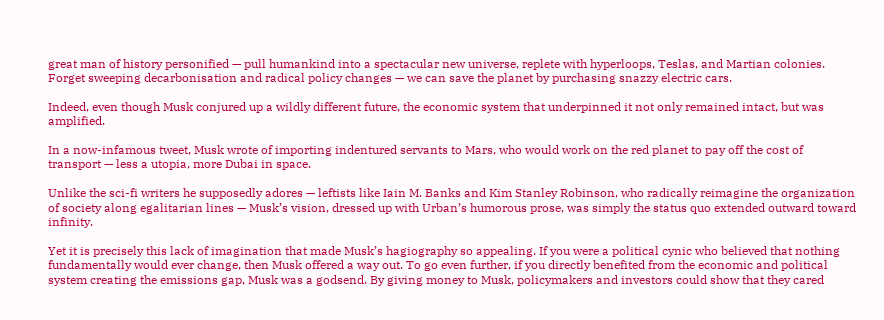great man of history personified — pull humankind into a spectacular new universe, replete with hyperloops, Teslas, and Martian colonies. Forget sweeping decarbonisation and radical policy changes — we can save the planet by purchasing snazzy electric cars.

Indeed, even though Musk conjured up a wildly different future, the economic system that underpinned it not only remained intact, but was amplified.

In a now-infamous tweet, Musk wrote of importing indentured servants to Mars, who would work on the red planet to pay off the cost of transport — less a utopia, more Dubai in space.

Unlike the sci-fi writers he supposedly adores — leftists like Iain M. Banks and Kim Stanley Robinson, who radically reimagine the organization of society along egalitarian lines — Musk’s vision, dressed up with Urban’s humorous prose, was simply the status quo extended outward toward infinity.

Yet it is precisely this lack of imagination that made Musk’s hagiography so appealing. If you were a political cynic who believed that nothing fundamentally would ever change, then Musk offered a way out. To go even further, if you directly benefited from the economic and political system creating the emissions gap, Musk was a godsend. By giving money to Musk, policymakers and investors could show that they cared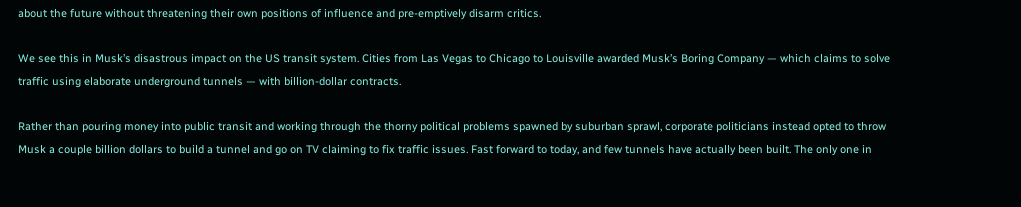about the future without threatening their own positions of influence and pre-emptively disarm critics.

We see this in Musk’s disastrous impact on the US transit system. Cities from Las Vegas to Chicago to Louisville awarded Musk’s Boring Company — which claims to solve traffic using elaborate underground tunnels — with billion-dollar contracts.

Rather than pouring money into public transit and working through the thorny political problems spawned by suburban sprawl, corporate politicians instead opted to throw Musk a couple billion dollars to build a tunnel and go on TV claiming to fix traffic issues. Fast forward to today, and few tunnels have actually been built. The only one in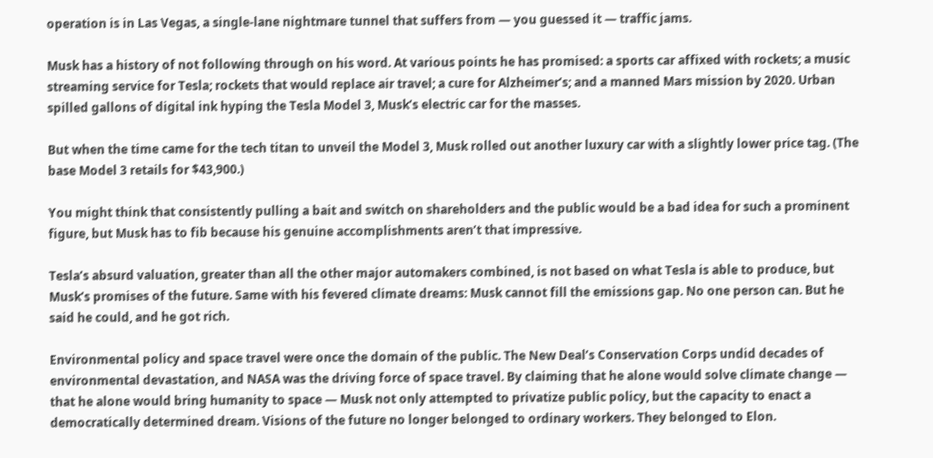operation is in Las Vegas, a single-lane nightmare tunnel that suffers from — you guessed it — traffic jams.

Musk has a history of not following through on his word. At various points he has promised: a sports car affixed with rockets; a music streaming service for Tesla; rockets that would replace air travel; a cure for Alzheimer’s; and a manned Mars mission by 2020. Urban spilled gallons of digital ink hyping the Tesla Model 3, Musk’s electric car for the masses.

But when the time came for the tech titan to unveil the Model 3, Musk rolled out another luxury car with a slightly lower price tag. (The base Model 3 retails for $43,900.)

You might think that consistently pulling a bait and switch on shareholders and the public would be a bad idea for such a prominent figure, but Musk has to fib because his genuine accomplishments aren’t that impressive.

Tesla’s absurd valuation, greater than all the other major automakers combined, is not based on what Tesla is able to produce, but Musk’s promises of the future. Same with his fevered climate dreams: Musk cannot fill the emissions gap. No one person can. But he said he could, and he got rich.

Environmental policy and space travel were once the domain of the public. The New Deal’s Conservation Corps undid decades of environmental devastation, and NASA was the driving force of space travel. By claiming that he alone would solve climate change — that he alone would bring humanity to space — Musk not only attempted to privatize public policy, but the capacity to enact a democratically determined dream. Visions of the future no longer belonged to ordinary workers. They belonged to Elon.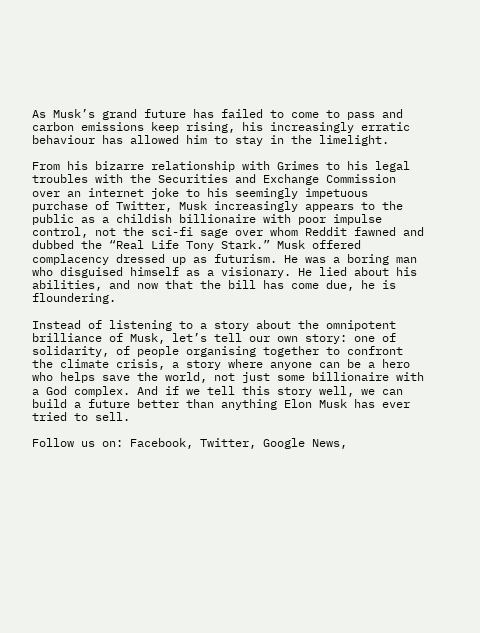As Musk’s grand future has failed to come to pass and carbon emissions keep rising, his increasingly erratic behaviour has allowed him to stay in the limelight.

From his bizarre relationship with Grimes to his legal troubles with the Securities and Exchange Commission over an internet joke to his seemingly impetuous purchase of Twitter, Musk increasingly appears to the public as a childish billionaire with poor impulse control, not the sci-fi sage over whom Reddit fawned and dubbed the “Real Life Tony Stark.” Musk offered complacency dressed up as futurism. He was a boring man who disguised himself as a visionary. He lied about his abilities, and now that the bill has come due, he is floundering.

Instead of listening to a story about the omnipotent brilliance of Musk, let’s tell our own story: one of solidarity, of people organising together to confront the climate crisis, a story where anyone can be a hero who helps save the world, not just some billionaire with a God complex. And if we tell this story well, we can build a future better than anything Elon Musk has ever tried to sell.

Follow us on: Facebook, Twitter, Google News,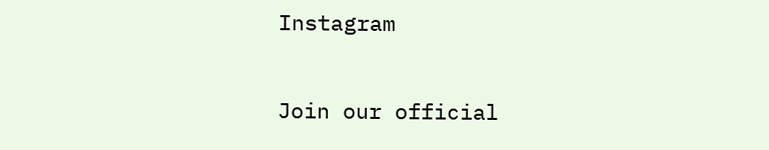Instagram

Join our official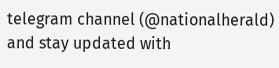telegram channel (@nationalherald) and stay updated with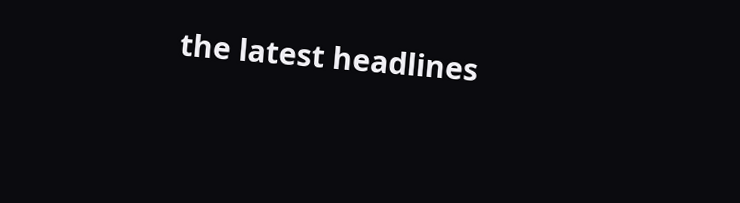the latest headlines